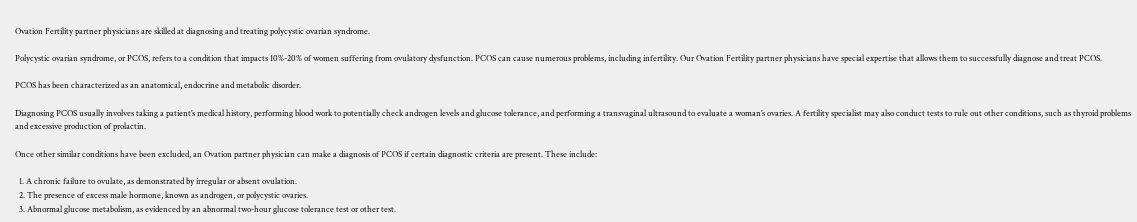Ovation Fertility partner physicians are skilled at diagnosing and treating polycystic ovarian syndrome.

Polycystic ovarian syndrome, or PCOS, refers to a condition that impacts 10%-20% of women suffering from ovulatory dysfunction. PCOS can cause numerous problems, including infertility. Our Ovation Fertility partner physicians have special expertise that allows them to successfully diagnose and treat PCOS.

PCOS has been characterized as an anatomical, endocrine and metabolic disorder.

Diagnosing PCOS usually involves taking a patient’s medical history, performing blood work to potentially check androgen levels and glucose tolerance, and performing a transvaginal ultrasound to evaluate a woman’s ovaries. A fertility specialist may also conduct tests to rule out other conditions, such as thyroid problems and excessive production of prolactin.

Once other similar conditions have been excluded, an Ovation partner physician can make a diagnosis of PCOS if certain diagnostic criteria are present. These include:

  1. A chronic failure to ovulate, as demonstrated by irregular or absent ovulation.
  2. The presence of excess male hormone, known as androgen, or polycystic ovaries.
  3. Abnormal glucose metabolism, as evidenced by an abnormal two-hour glucose tolerance test or other test.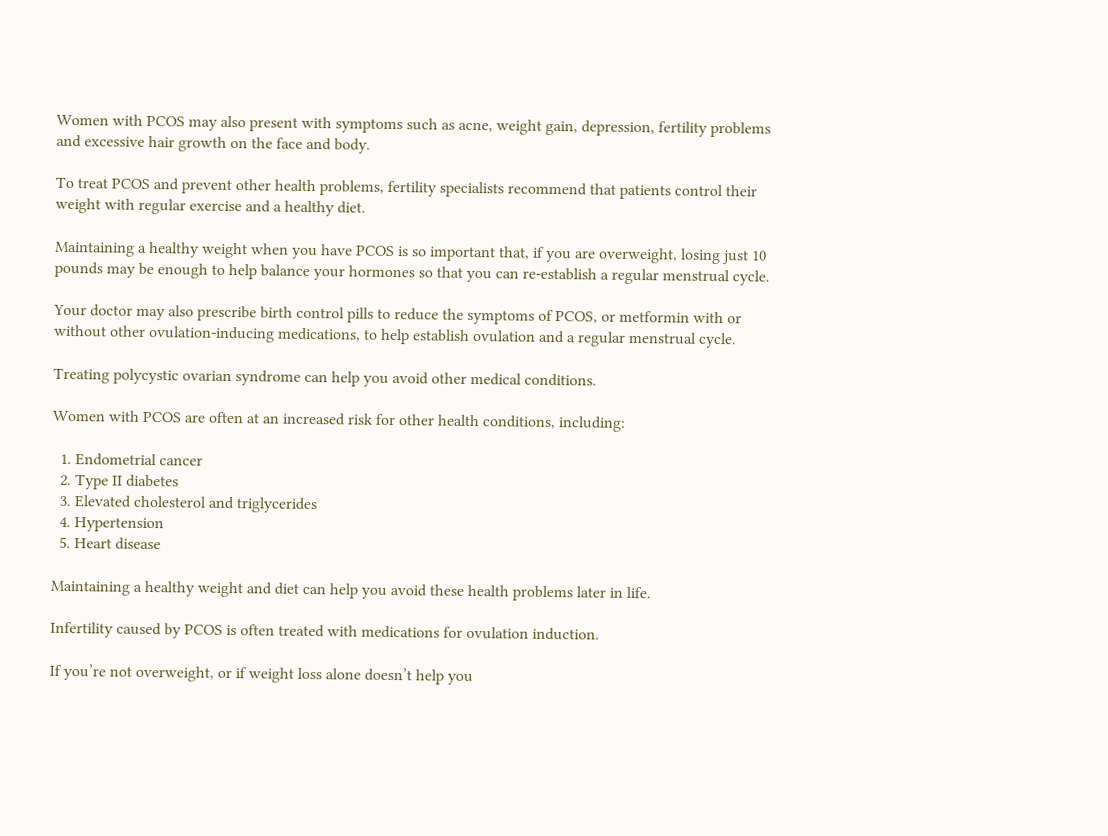Women with PCOS may also present with symptoms such as acne, weight gain, depression, fertility problems and excessive hair growth on the face and body.

To treat PCOS and prevent other health problems, fertility specialists recommend that patients control their weight with regular exercise and a healthy diet.

Maintaining a healthy weight when you have PCOS is so important that, if you are overweight, losing just 10 pounds may be enough to help balance your hormones so that you can re-establish a regular menstrual cycle.

Your doctor may also prescribe birth control pills to reduce the symptoms of PCOS, or metformin with or without other ovulation-inducing medications, to help establish ovulation and a regular menstrual cycle.

Treating polycystic ovarian syndrome can help you avoid other medical conditions.

Women with PCOS are often at an increased risk for other health conditions, including:

  1. Endometrial cancer
  2. Type II diabetes
  3. Elevated cholesterol and triglycerides
  4. Hypertension
  5. Heart disease

Maintaining a healthy weight and diet can help you avoid these health problems later in life.

Infertility caused by PCOS is often treated with medications for ovulation induction.

If you’re not overweight, or if weight loss alone doesn’t help you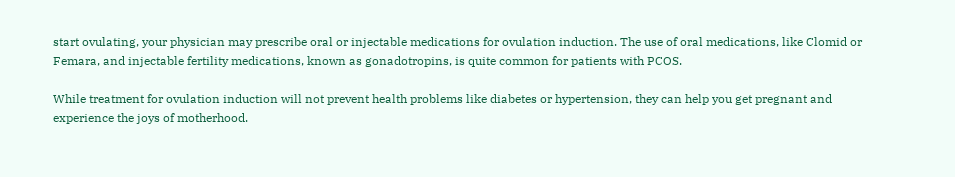start ovulating, your physician may prescribe oral or injectable medications for ovulation induction. The use of oral medications, like Clomid or Femara, and injectable fertility medications, known as gonadotropins, is quite common for patients with PCOS.

While treatment for ovulation induction will not prevent health problems like diabetes or hypertension, they can help you get pregnant and experience the joys of motherhood.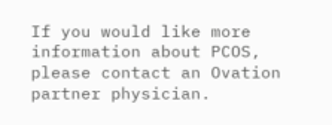If you would like more information about PCOS, please contact an Ovation partner physician.